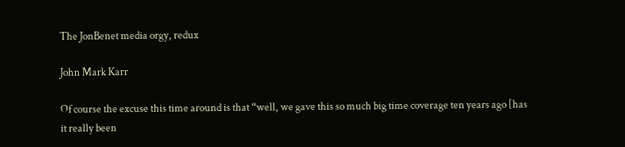The JonBenet media orgy, redux

John Mark Karr

Of course the excuse this time around is that “well, we gave this so much big time coverage ten years ago [has it really been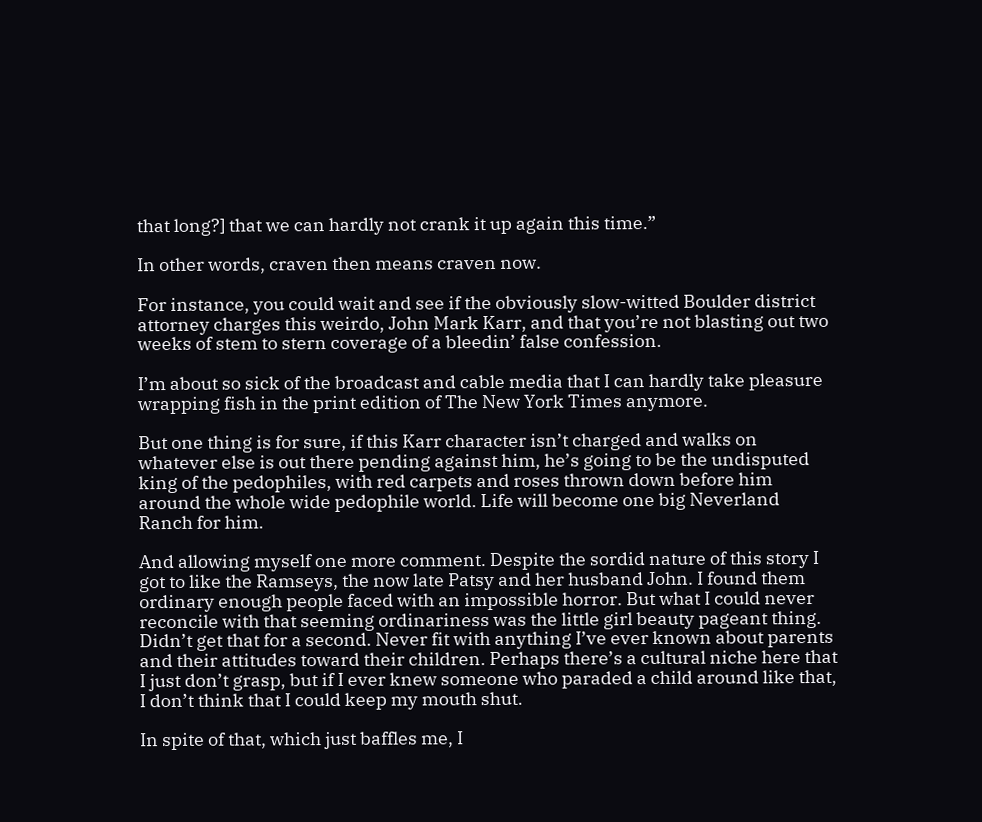that long?] that we can hardly not crank it up again this time.”

In other words, craven then means craven now.

For instance, you could wait and see if the obviously slow-witted Boulder district attorney charges this weirdo, John Mark Karr, and that you’re not blasting out two weeks of stem to stern coverage of a bleedin’ false confession.

I’m about so sick of the broadcast and cable media that I can hardly take pleasure wrapping fish in the print edition of The New York Times anymore.

But one thing is for sure, if this Karr character isn’t charged and walks on whatever else is out there pending against him, he’s going to be the undisputed king of the pedophiles, with red carpets and roses thrown down before him around the whole wide pedophile world. Life will become one big Neverland Ranch for him.

And allowing myself one more comment. Despite the sordid nature of this story I got to like the Ramseys, the now late Patsy and her husband John. I found them ordinary enough people faced with an impossible horror. But what I could never reconcile with that seeming ordinariness was the little girl beauty pageant thing. Didn’t get that for a second. Never fit with anything I’ve ever known about parents and their attitudes toward their children. Perhaps there’s a cultural niche here that I just don’t grasp, but if I ever knew someone who paraded a child around like that, I don’t think that I could keep my mouth shut.

In spite of that, which just baffles me, I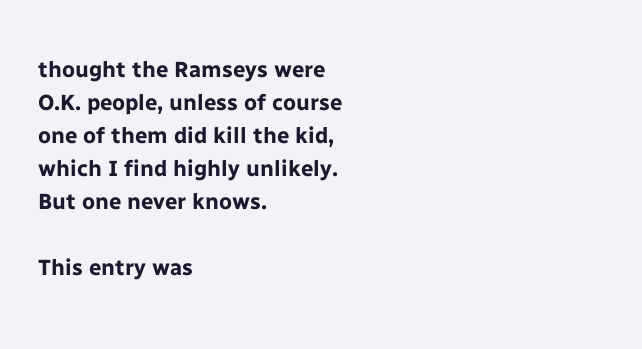thought the Ramseys were O.K. people, unless of course one of them did kill the kid, which I find highly unlikely. But one never knows.

This entry was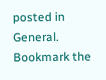posted in General. Bookmark the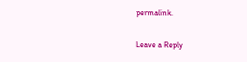permalink.

Leave a Reply